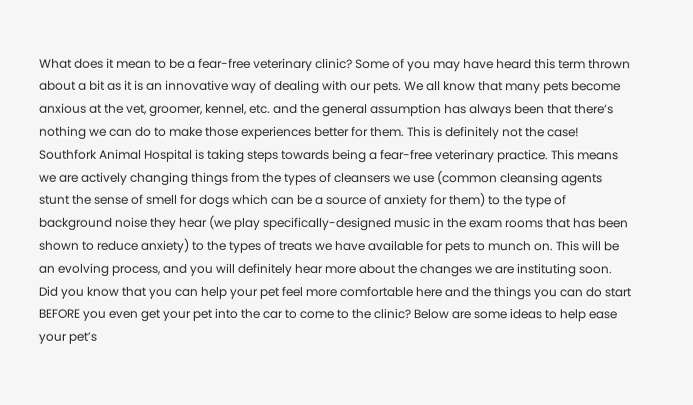What does it mean to be a fear-free veterinary clinic? Some of you may have heard this term thrown about a bit as it is an innovative way of dealing with our pets. We all know that many pets become anxious at the vet, groomer, kennel, etc. and the general assumption has always been that there’s nothing we can do to make those experiences better for them. This is definitely not the case! Southfork Animal Hospital is taking steps towards being a fear-free veterinary practice. This means we are actively changing things from the types of cleansers we use (common cleansing agents stunt the sense of smell for dogs which can be a source of anxiety for them) to the type of background noise they hear (we play specifically-designed music in the exam rooms that has been shown to reduce anxiety) to the types of treats we have available for pets to munch on. This will be an evolving process, and you will definitely hear more about the changes we are instituting soon. Did you know that you can help your pet feel more comfortable here and the things you can do start BEFORE you even get your pet into the car to come to the clinic? Below are some ideas to help ease your pet’s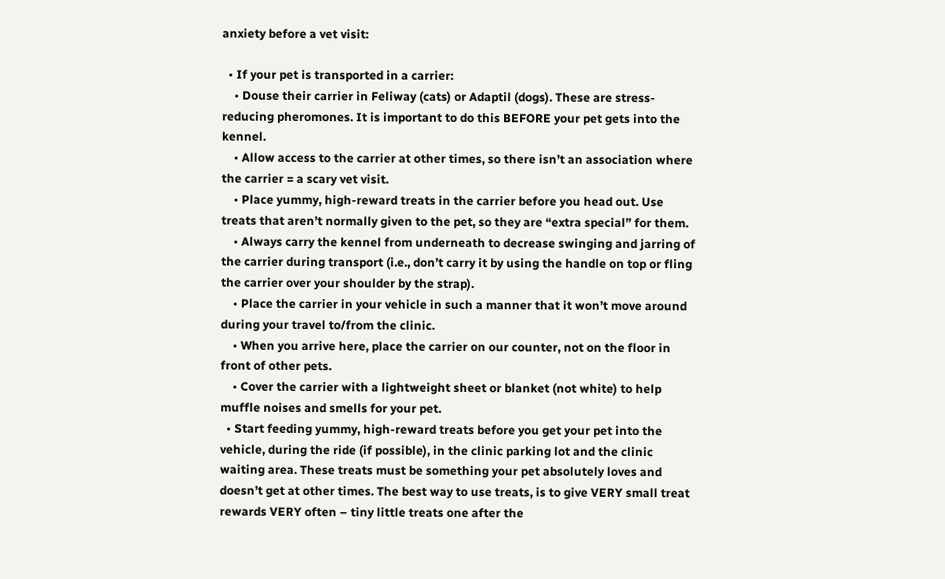anxiety before a vet visit:

  • If your pet is transported in a carrier:
    • Douse their carrier in Feliway (cats) or Adaptil (dogs). These are stress-reducing pheromones. It is important to do this BEFORE your pet gets into the kennel.
    • Allow access to the carrier at other times, so there isn’t an association where the carrier = a scary vet visit.
    • Place yummy, high-reward treats in the carrier before you head out. Use treats that aren’t normally given to the pet, so they are “extra special” for them.
    • Always carry the kennel from underneath to decrease swinging and jarring of the carrier during transport (i.e., don’t carry it by using the handle on top or fling the carrier over your shoulder by the strap).
    • Place the carrier in your vehicle in such a manner that it won’t move around during your travel to/from the clinic.
    • When you arrive here, place the carrier on our counter, not on the floor in front of other pets.
    • Cover the carrier with a lightweight sheet or blanket (not white) to help muffle noises and smells for your pet.
  • Start feeding yummy, high-reward treats before you get your pet into the vehicle, during the ride (if possible), in the clinic parking lot and the clinic waiting area. These treats must be something your pet absolutely loves and doesn’t get at other times. The best way to use treats, is to give VERY small treat rewards VERY often – tiny little treats one after the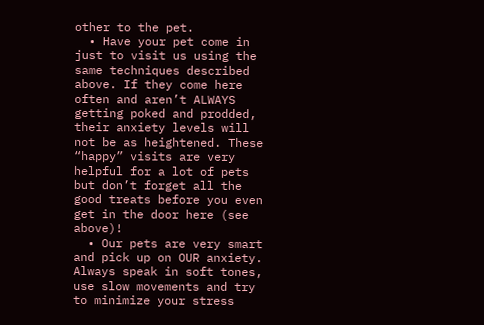other to the pet.
  • Have your pet come in just to visit us using the same techniques described above. If they come here often and aren’t ALWAYS getting poked and prodded, their anxiety levels will not be as heightened. These “happy” visits are very helpful for a lot of pets but don’t forget all the good treats before you even get in the door here (see above)!
  • Our pets are very smart and pick up on OUR anxiety. Always speak in soft tones, use slow movements and try to minimize your stress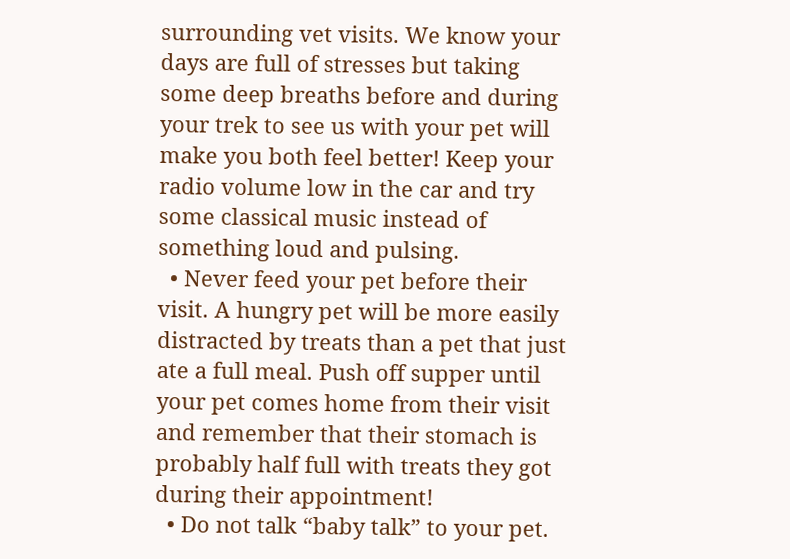surrounding vet visits. We know your days are full of stresses but taking some deep breaths before and during your trek to see us with your pet will make you both feel better! Keep your radio volume low in the car and try some classical music instead of something loud and pulsing.
  • Never feed your pet before their visit. A hungry pet will be more easily distracted by treats than a pet that just ate a full meal. Push off supper until your pet comes home from their visit and remember that their stomach is probably half full with treats they got during their appointment!
  • Do not talk “baby talk” to your pet.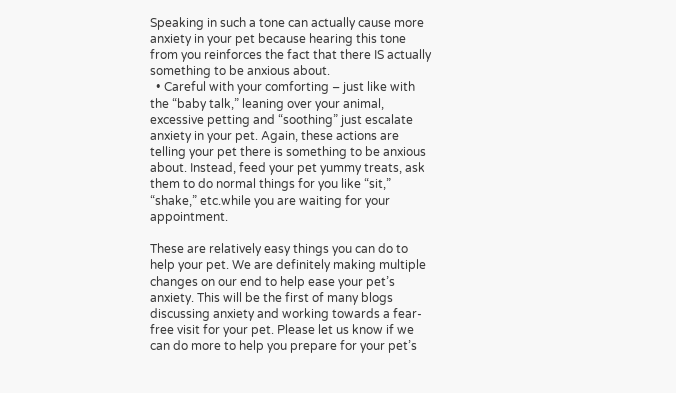Speaking in such a tone can actually cause more anxiety in your pet because hearing this tone from you reinforces the fact that there IS actually something to be anxious about.
  • Careful with your comforting – just like with the “baby talk,” leaning over your animal, excessive petting and “soothing” just escalate anxiety in your pet. Again, these actions are telling your pet there is something to be anxious about. Instead, feed your pet yummy treats, ask them to do normal things for you like “sit,” “shake,” etc.while you are waiting for your appointment.

These are relatively easy things you can do to help your pet. We are definitely making multiple changes on our end to help ease your pet’s anxiety. This will be the first of many blogs discussing anxiety and working towards a fear-free visit for your pet. Please let us know if we can do more to help you prepare for your pet’s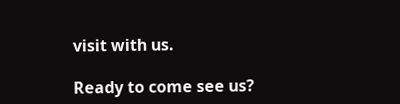visit with us.

Ready to come see us?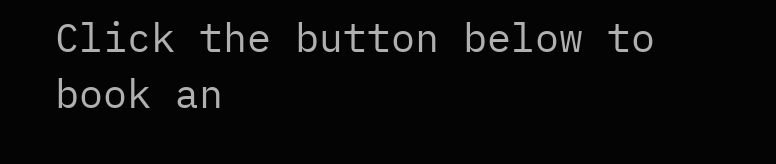Click the button below to book an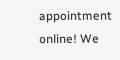appointment online! We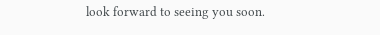look forward to seeing you soon.